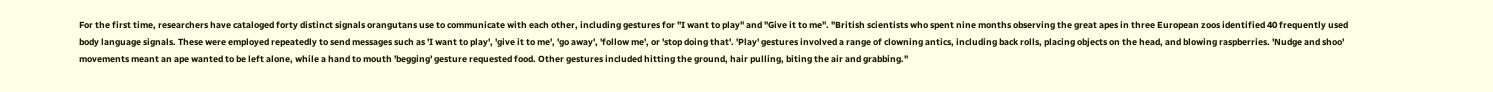For the first time, researchers have cataloged forty distinct signals orangutans use to communicate with each other, including gestures for "I want to play" and "Give it to me". "British scientists who spent nine months observing the great apes in three European zoos identified 40 frequently used body language signals. These were employed repeatedly to send messages such as 'I want to play', 'give it to me', 'go away', 'follow me', or 'stop doing that'. 'Play' gestures involved a range of clowning antics, including back rolls, placing objects on the head, and blowing raspberries. 'Nudge and shoo' movements meant an ape wanted to be left alone, while a hand to mouth 'begging' gesture requested food. Other gestures included hitting the ground, hair pulling, biting the air and grabbing."